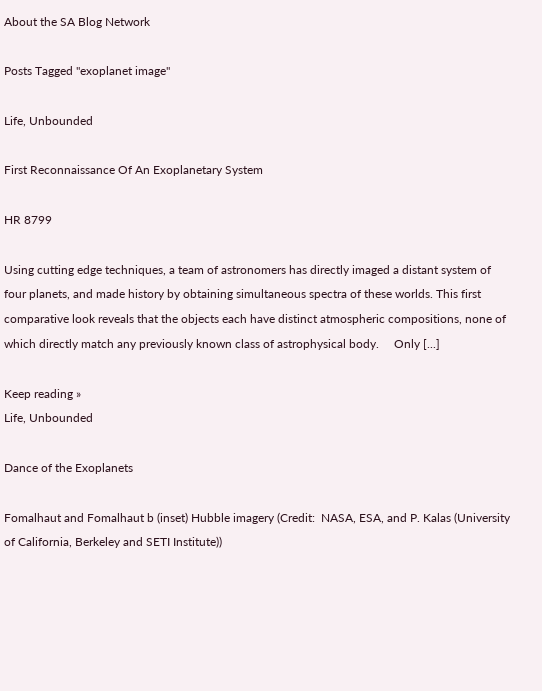About the SA Blog Network

Posts Tagged "exoplanet image"

Life, Unbounded

First Reconnaissance Of An Exoplanetary System

HR 8799

Using cutting edge techniques, a team of astronomers has directly imaged a distant system of four planets, and made history by obtaining simultaneous spectra of these worlds. This first comparative look reveals that the objects each have distinct atmospheric compositions, none of which directly match any previously known class of astrophysical body.     Only [...]

Keep reading »
Life, Unbounded

Dance of the Exoplanets

Fomalhaut and Fomalhaut b (inset) Hubble imagery (Credit:  NASA, ESA, and P. Kalas (University of California, Berkeley and SETI Institute))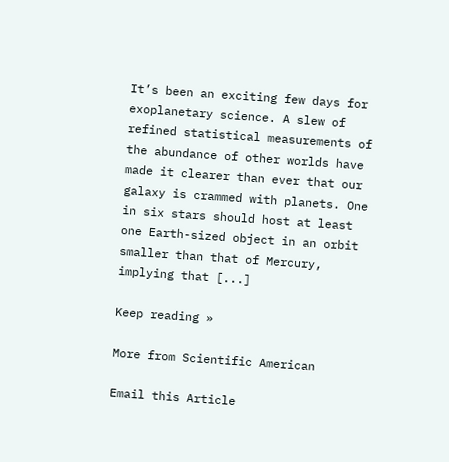It’s been an exciting few days for exoplanetary science. A slew of refined statistical measurements of the abundance of other worlds have made it clearer than ever that our galaxy is crammed with planets. One in six stars should host at least one Earth-sized object in an orbit smaller than that of Mercury, implying that [...]

Keep reading »

More from Scientific American

Email this Article